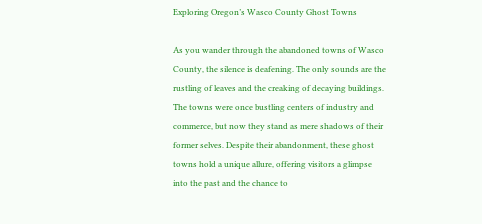Exploring Oregon’s Wasco County Ghost Towns

As you wander through the abandoned towns of Wasco County, the silence is deafening. The only sounds are the rustling of leaves and the creaking of decaying buildings. The towns were once bustling centers of industry and commerce, but now they stand as mere shadows of their former selves. Despite their abandonment, these ghost towns hold a unique allure, offering visitors a glimpse into the past and the chance to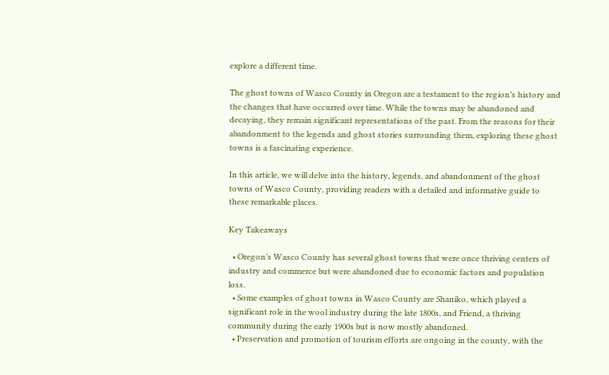explore a different time.

The ghost towns of Wasco County in Oregon are a testament to the region’s history and the changes that have occurred over time. While the towns may be abandoned and decaying, they remain significant representations of the past. From the reasons for their abandonment to the legends and ghost stories surrounding them, exploring these ghost towns is a fascinating experience.

In this article, we will delve into the history, legends, and abandonment of the ghost towns of Wasco County, providing readers with a detailed and informative guide to these remarkable places.

Key Takeaways

  • Oregon’s Wasco County has several ghost towns that were once thriving centers of industry and commerce but were abandoned due to economic factors and population loss.
  • Some examples of ghost towns in Wasco County are Shaniko, which played a significant role in the wool industry during the late 1800s, and Friend, a thriving community during the early 1900s but is now mostly abandoned.
  • Preservation and promotion of tourism efforts are ongoing in the county, with the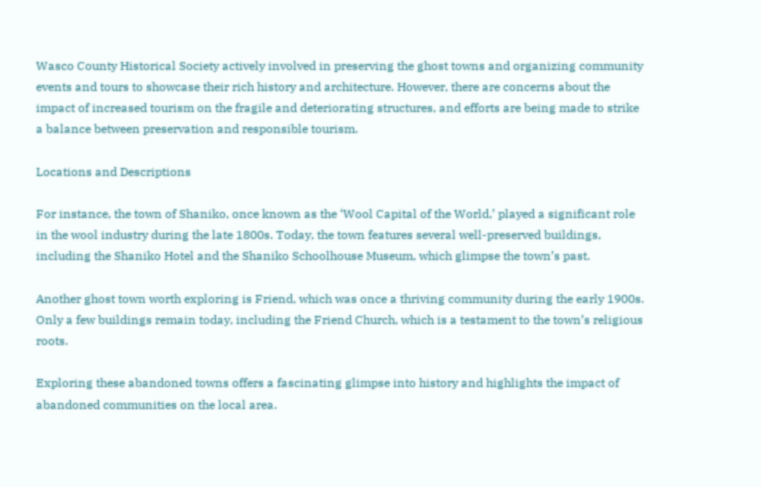Wasco County Historical Society actively involved in preserving the ghost towns and organizing community events and tours to showcase their rich history and architecture. However, there are concerns about the impact of increased tourism on the fragile and deteriorating structures, and efforts are being made to strike a balance between preservation and responsible tourism.

Locations and Descriptions

For instance, the town of Shaniko, once known as the ‘Wool Capital of the World,’ played a significant role in the wool industry during the late 1800s. Today, the town features several well-preserved buildings, including the Shaniko Hotel and the Shaniko Schoolhouse Museum, which glimpse the town’s past.

Another ghost town worth exploring is Friend, which was once a thriving community during the early 1900s. Only a few buildings remain today, including the Friend Church, which is a testament to the town’s religious roots.

Exploring these abandoned towns offers a fascinating glimpse into history and highlights the impact of abandoned communities on the local area.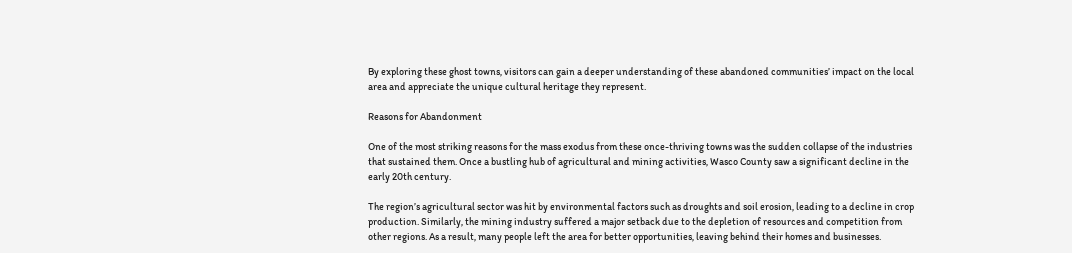By exploring these ghost towns, visitors can gain a deeper understanding of these abandoned communities’ impact on the local area and appreciate the unique cultural heritage they represent.

Reasons for Abandonment

One of the most striking reasons for the mass exodus from these once-thriving towns was the sudden collapse of the industries that sustained them. Once a bustling hub of agricultural and mining activities, Wasco County saw a significant decline in the early 20th century.

The region’s agricultural sector was hit by environmental factors such as droughts and soil erosion, leading to a decline in crop production. Similarly, the mining industry suffered a major setback due to the depletion of resources and competition from other regions. As a result, many people left the area for better opportunities, leaving behind their homes and businesses.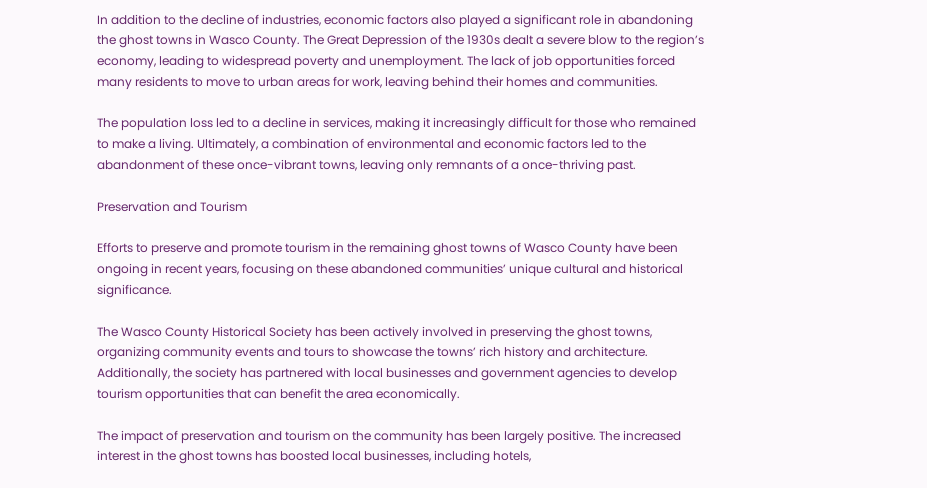In addition to the decline of industries, economic factors also played a significant role in abandoning the ghost towns in Wasco County. The Great Depression of the 1930s dealt a severe blow to the region’s economy, leading to widespread poverty and unemployment. The lack of job opportunities forced many residents to move to urban areas for work, leaving behind their homes and communities.

The population loss led to a decline in services, making it increasingly difficult for those who remained to make a living. Ultimately, a combination of environmental and economic factors led to the abandonment of these once-vibrant towns, leaving only remnants of a once-thriving past.

Preservation and Tourism

Efforts to preserve and promote tourism in the remaining ghost towns of Wasco County have been ongoing in recent years, focusing on these abandoned communities’ unique cultural and historical significance.

The Wasco County Historical Society has been actively involved in preserving the ghost towns, organizing community events and tours to showcase the towns’ rich history and architecture. Additionally, the society has partnered with local businesses and government agencies to develop tourism opportunities that can benefit the area economically.

The impact of preservation and tourism on the community has been largely positive. The increased interest in the ghost towns has boosted local businesses, including hotels,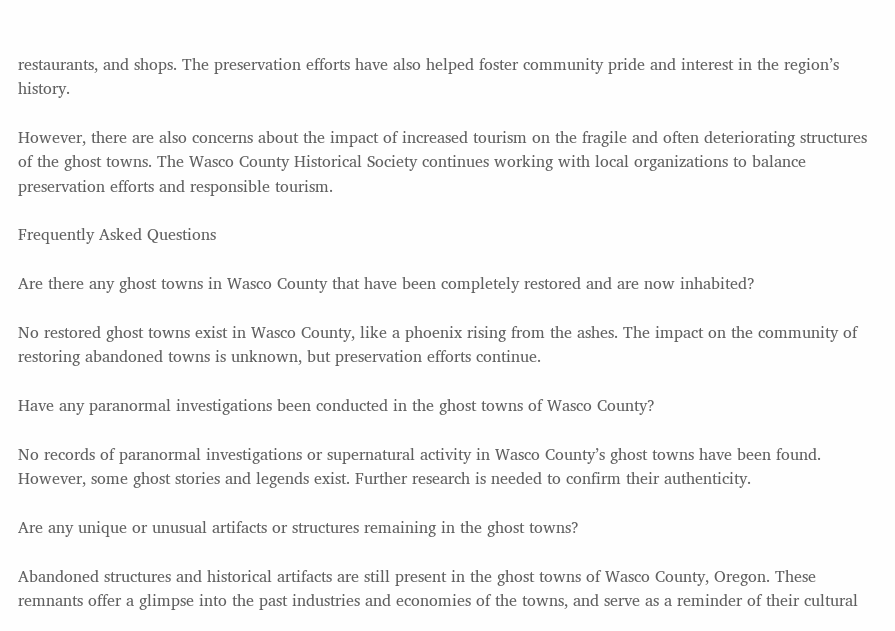restaurants, and shops. The preservation efforts have also helped foster community pride and interest in the region’s history.

However, there are also concerns about the impact of increased tourism on the fragile and often deteriorating structures of the ghost towns. The Wasco County Historical Society continues working with local organizations to balance preservation efforts and responsible tourism.

Frequently Asked Questions

Are there any ghost towns in Wasco County that have been completely restored and are now inhabited?

No restored ghost towns exist in Wasco County, like a phoenix rising from the ashes. The impact on the community of restoring abandoned towns is unknown, but preservation efforts continue.

Have any paranormal investigations been conducted in the ghost towns of Wasco County?

No records of paranormal investigations or supernatural activity in Wasco County’s ghost towns have been found. However, some ghost stories and legends exist. Further research is needed to confirm their authenticity.

Are any unique or unusual artifacts or structures remaining in the ghost towns?

Abandoned structures and historical artifacts are still present in the ghost towns of Wasco County, Oregon. These remnants offer a glimpse into the past industries and economies of the towns, and serve as a reminder of their cultural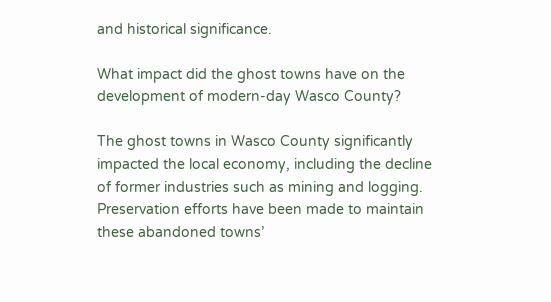and historical significance.

What impact did the ghost towns have on the development of modern-day Wasco County?

The ghost towns in Wasco County significantly impacted the local economy, including the decline of former industries such as mining and logging. Preservation efforts have been made to maintain these abandoned towns’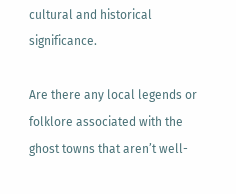cultural and historical significance.

Are there any local legends or folklore associated with the ghost towns that aren’t well-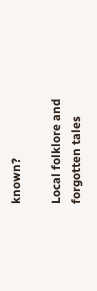known?

Local folklore and forgotten tales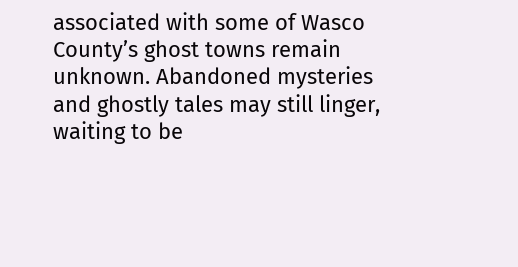associated with some of Wasco County’s ghost towns remain unknown. Abandoned mysteries and ghostly tales may still linger, waiting to be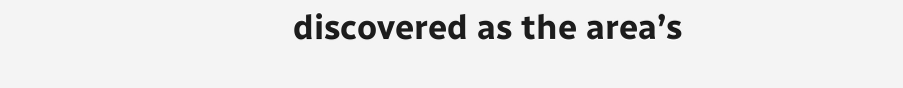discovered as the area’s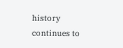history continues to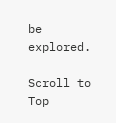be explored.

Scroll to Top